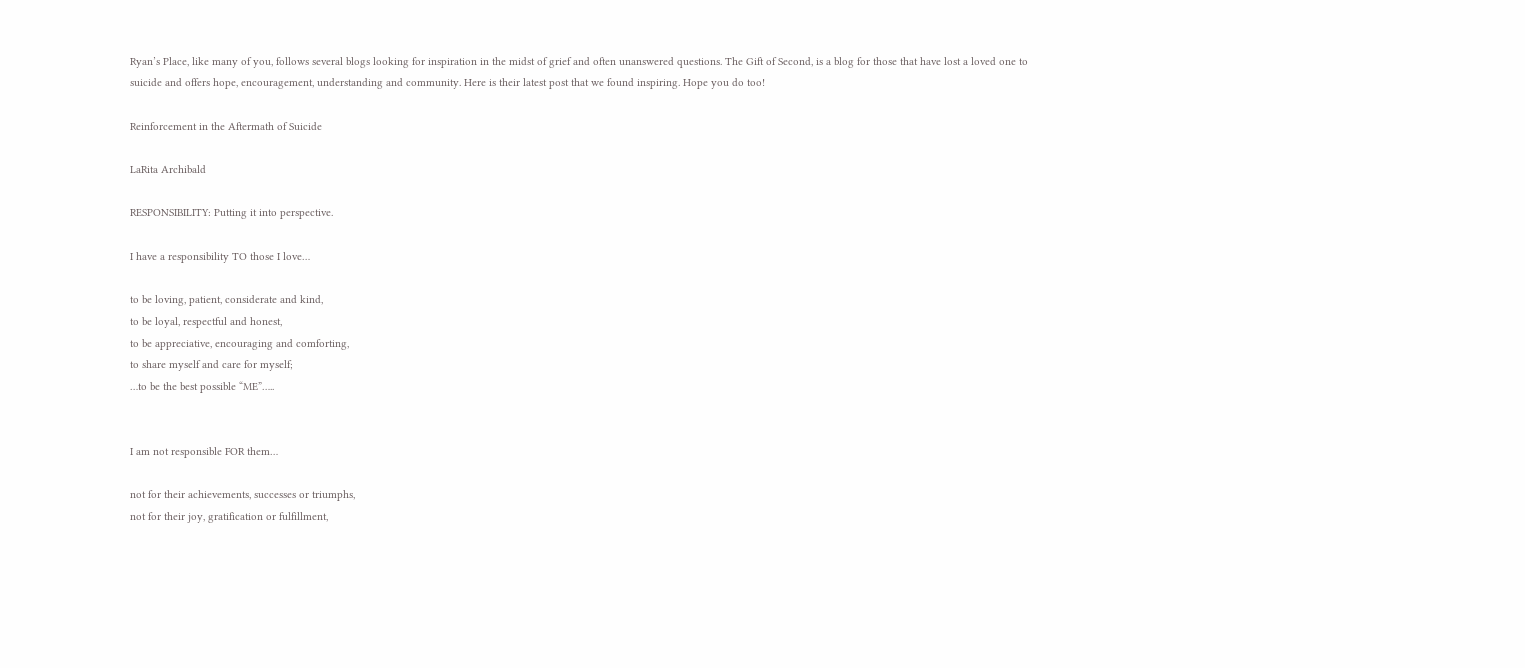Ryan’s Place, like many of you, follows several blogs looking for inspiration in the midst of grief and often unanswered questions. The Gift of Second, is a blog for those that have lost a loved one to suicide and offers hope, encouragement, understanding and community. Here is their latest post that we found inspiring. Hope you do too!

Reinforcement in the Aftermath of Suicide

LaRita Archibald

RESPONSIBILITY: Putting it into perspective.

I have a responsibility TO those I love…

to be loving, patient, considerate and kind,
to be loyal, respectful and honest,
to be appreciative, encouraging and comforting,
to share myself and care for myself;
…to be the best possible “ME”…..


I am not responsible FOR them…

not for their achievements, successes or triumphs,
not for their joy, gratification or fulfillment,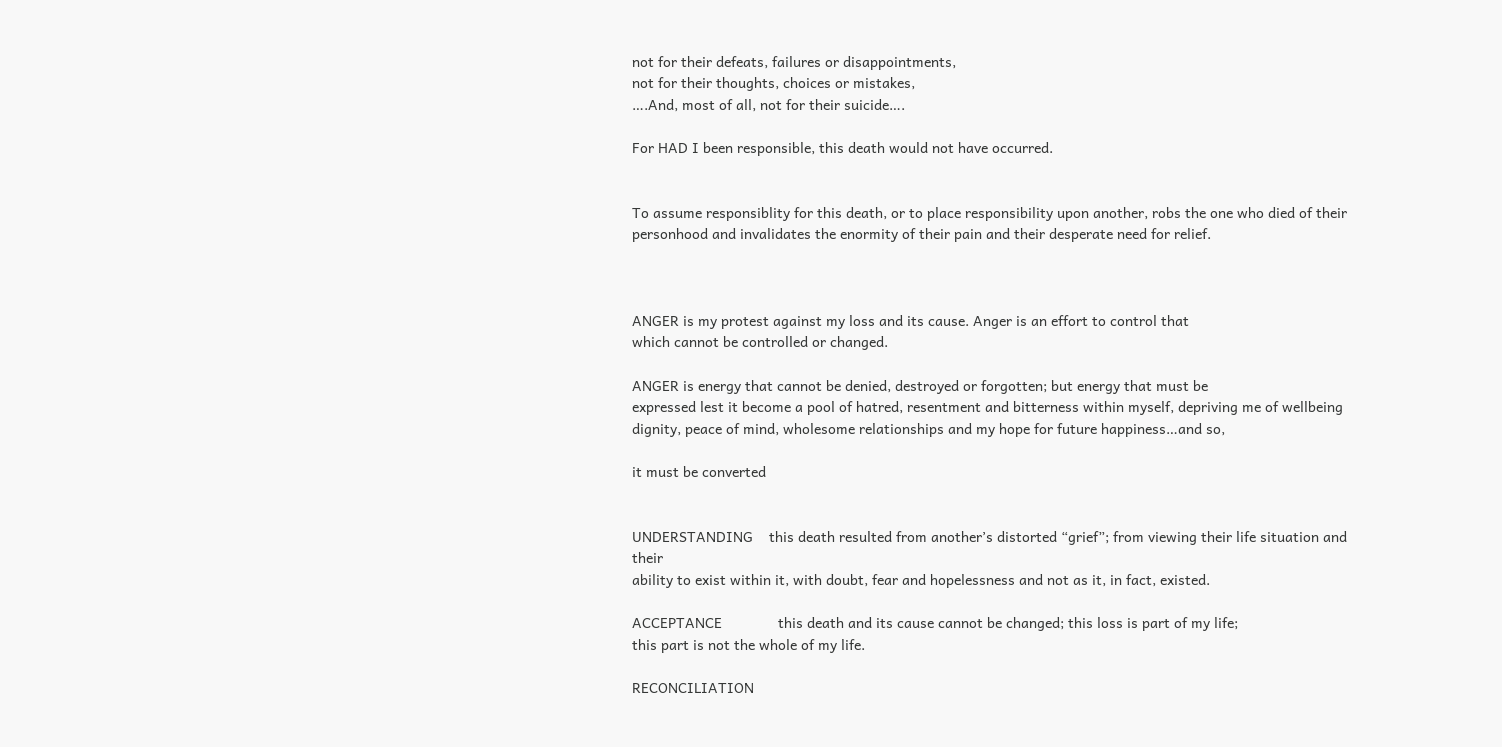not for their defeats, failures or disappointments,
not for their thoughts, choices or mistakes,
….And, most of all, not for their suicide….

For HAD I been responsible, this death would not have occurred.


To assume responsiblity for this death, or to place responsibility upon another, robs the one who died of their personhood and invalidates the enormity of their pain and their desperate need for relief.



ANGER is my protest against my loss and its cause. Anger is an effort to control that
which cannot be controlled or changed.

ANGER is energy that cannot be denied, destroyed or forgotten; but energy that must be
expressed lest it become a pool of hatred, resentment and bitterness within myself, depriving me of wellbeing
dignity, peace of mind, wholesome relationships and my hope for future happiness…and so,

it must be converted


UNDERSTANDING    this death resulted from another’s distorted “grief”; from viewing their life situation and their
ability to exist within it, with doubt, fear and hopelessness and not as it, in fact, existed.

ACCEPTANCE              this death and its cause cannot be changed; this loss is part of my life;
this part is not the whole of my life.

RECONCILIATION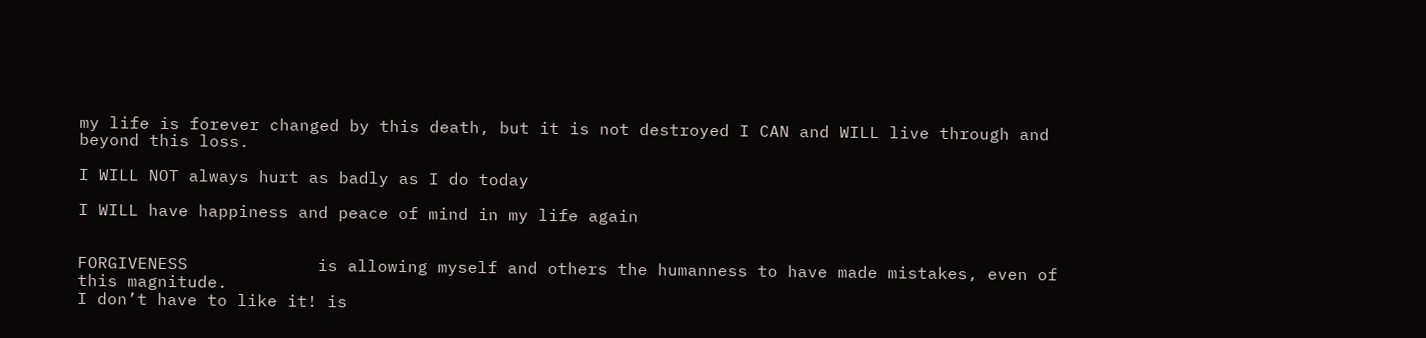my life is forever changed by this death, but it is not destroyed I CAN and WILL live through and beyond this loss.

I WILL NOT always hurt as badly as I do today

I WILL have happiness and peace of mind in my life again


FORGIVENESS             is allowing myself and others the humanness to have made mistakes, even of this magnitude.
I don’t have to like it! is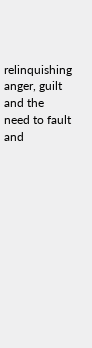relinquishing anger, guilt and the need to fault and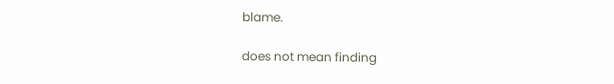blame.

does not mean finding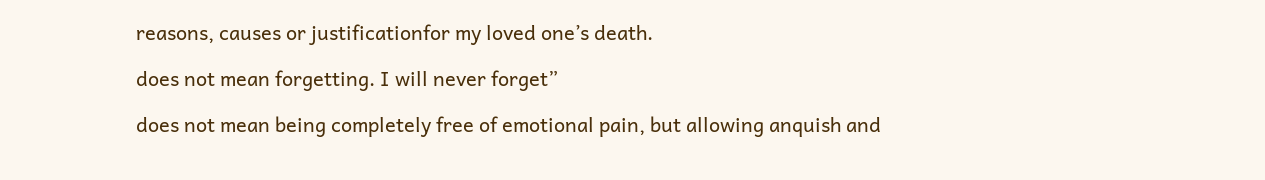reasons, causes or justificationfor my loved one’s death.

does not mean forgetting. I will never forget”

does not mean being completely free of emotional pain, but allowing anquish and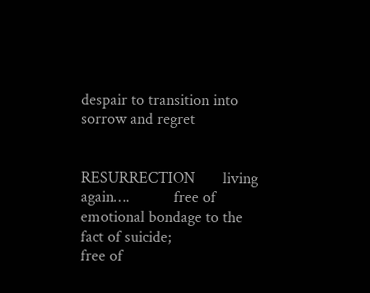despair to transition into sorrow and regret


RESURRECTION       living again….           free of emotional bondage to the fact of suicide;
free of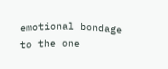emotional bondage to the one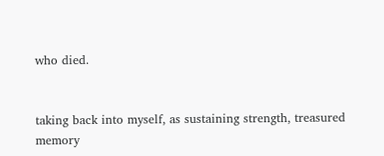who died.


taking back into myself, as sustaining strength, treasured
memory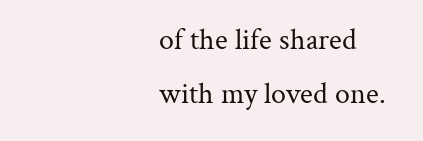of the life shared with my loved one.